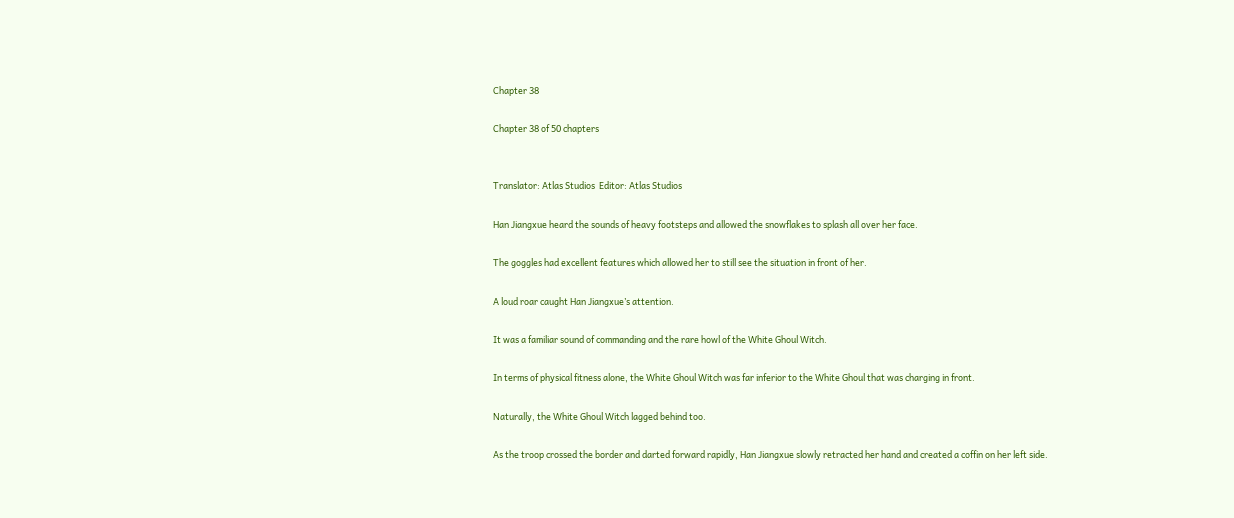Chapter 38

Chapter 38 of 50 chapters


Translator: Atlas Studios  Editor: Atlas Studios

Han Jiangxue heard the sounds of heavy footsteps and allowed the snowflakes to splash all over her face.

The goggles had excellent features which allowed her to still see the situation in front of her.

A loud roar caught Han Jiangxue’s attention.

It was a familiar sound of commanding and the rare howl of the White Ghoul Witch.

In terms of physical fitness alone, the White Ghoul Witch was far inferior to the White Ghoul that was charging in front.

Naturally, the White Ghoul Witch lagged behind too.

As the troop crossed the border and darted forward rapidly, Han Jiangxue slowly retracted her hand and created a coffin on her left side.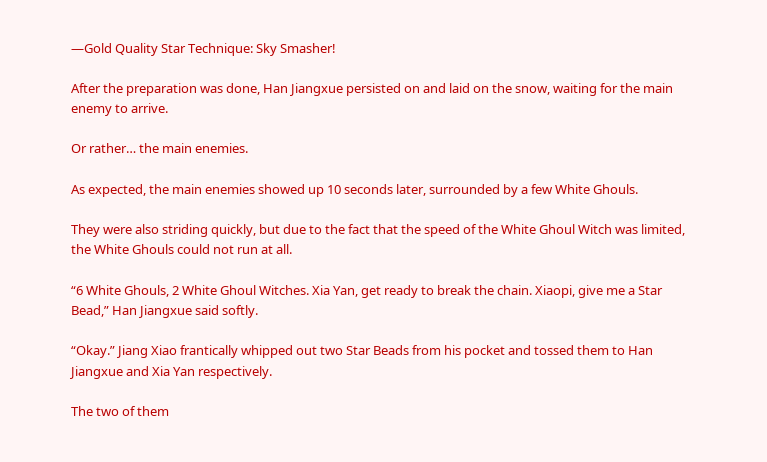—Gold Quality Star Technique: Sky Smasher!

After the preparation was done, Han Jiangxue persisted on and laid on the snow, waiting for the main enemy to arrive.

Or rather… the main enemies.

As expected, the main enemies showed up 10 seconds later, surrounded by a few White Ghouls.

They were also striding quickly, but due to the fact that the speed of the White Ghoul Witch was limited, the White Ghouls could not run at all.

“6 White Ghouls, 2 White Ghoul Witches. Xia Yan, get ready to break the chain. Xiaopi, give me a Star Bead,” Han Jiangxue said softly.

“Okay.” Jiang Xiao frantically whipped out two Star Beads from his pocket and tossed them to Han Jiangxue and Xia Yan respectively.

The two of them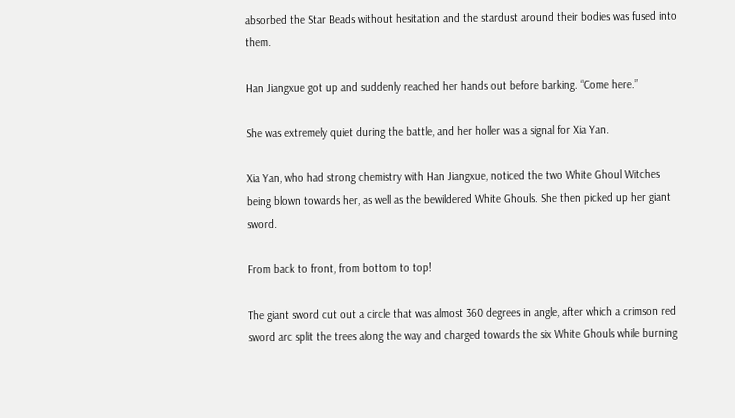absorbed the Star Beads without hesitation and the stardust around their bodies was fused into them.

Han Jiangxue got up and suddenly reached her hands out before barking. “Come here.”

She was extremely quiet during the battle, and her holler was a signal for Xia Yan.

Xia Yan, who had strong chemistry with Han Jiangxue, noticed the two White Ghoul Witches being blown towards her, as well as the bewildered White Ghouls. She then picked up her giant sword.

From back to front, from bottom to top!

The giant sword cut out a circle that was almost 360 degrees in angle, after which a crimson red sword arc split the trees along the way and charged towards the six White Ghouls while burning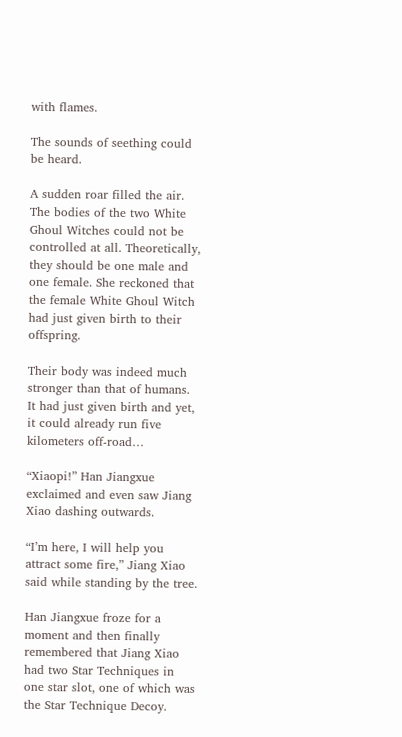with flames.

The sounds of seething could be heard.

A sudden roar filled the air. The bodies of the two White Ghoul Witches could not be controlled at all. Theoretically, they should be one male and one female. She reckoned that the female White Ghoul Witch had just given birth to their offspring.

Their body was indeed much stronger than that of humans. It had just given birth and yet, it could already run five kilometers off-road…

“Xiaopi!” Han Jiangxue exclaimed and even saw Jiang Xiao dashing outwards.

“I’m here, I will help you attract some fire,” Jiang Xiao said while standing by the tree.

Han Jiangxue froze for a moment and then finally remembered that Jiang Xiao had two Star Techniques in one star slot, one of which was the Star Technique Decoy.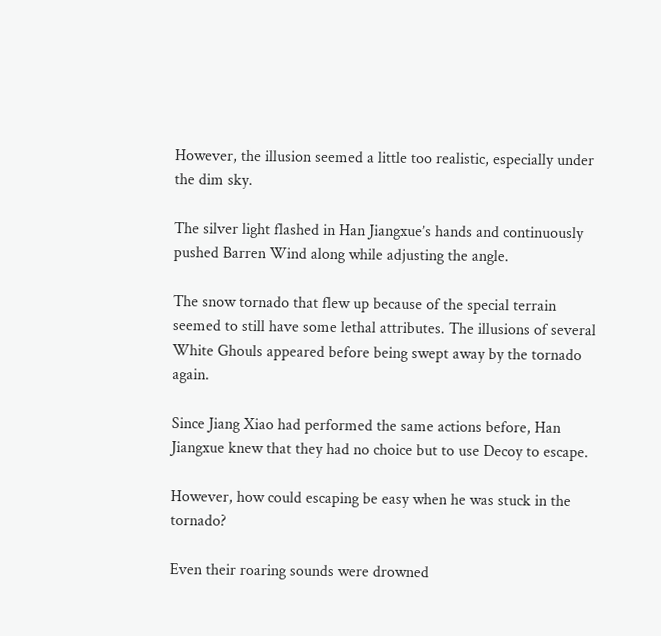However, the illusion seemed a little too realistic, especially under the dim sky.

The silver light flashed in Han Jiangxue’s hands and continuously pushed Barren Wind along while adjusting the angle.

The snow tornado that flew up because of the special terrain seemed to still have some lethal attributes. The illusions of several White Ghouls appeared before being swept away by the tornado again.

Since Jiang Xiao had performed the same actions before, Han Jiangxue knew that they had no choice but to use Decoy to escape.

However, how could escaping be easy when he was stuck in the tornado?

Even their roaring sounds were drowned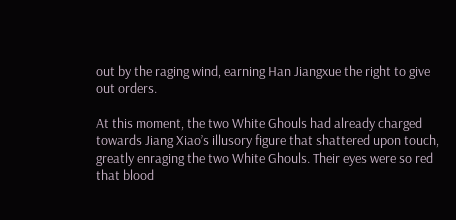out by the raging wind, earning Han Jiangxue the right to give out orders.

At this moment, the two White Ghouls had already charged towards Jiang Xiao’s illusory figure that shattered upon touch, greatly enraging the two White Ghouls. Their eyes were so red that blood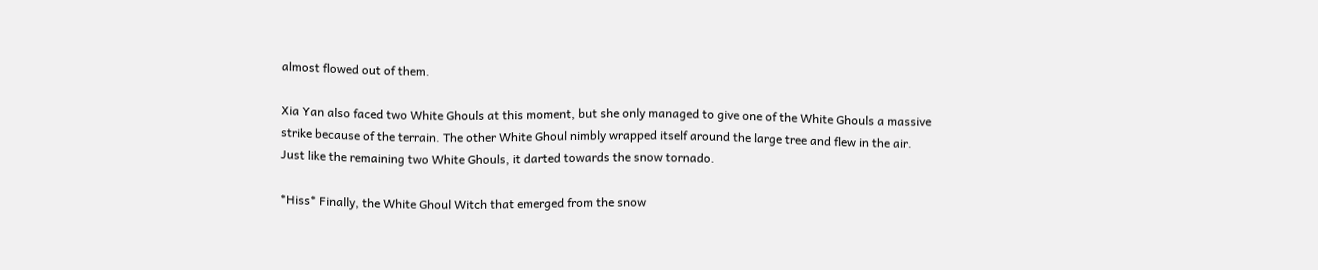almost flowed out of them.

Xia Yan also faced two White Ghouls at this moment, but she only managed to give one of the White Ghouls a massive strike because of the terrain. The other White Ghoul nimbly wrapped itself around the large tree and flew in the air. Just like the remaining two White Ghouls, it darted towards the snow tornado.

*Hiss* Finally, the White Ghoul Witch that emerged from the snow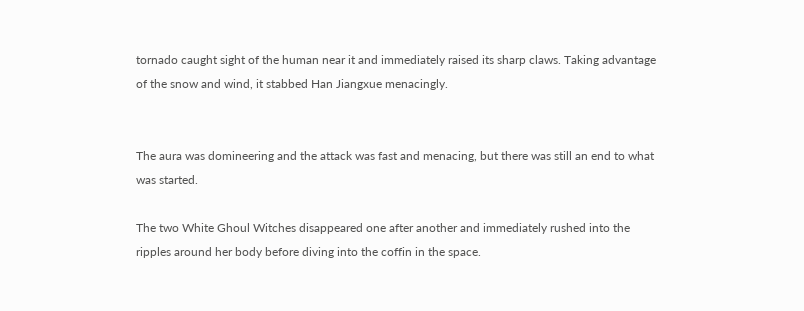tornado caught sight of the human near it and immediately raised its sharp claws. Taking advantage of the snow and wind, it stabbed Han Jiangxue menacingly.


The aura was domineering and the attack was fast and menacing, but there was still an end to what was started.

The two White Ghoul Witches disappeared one after another and immediately rushed into the ripples around her body before diving into the coffin in the space.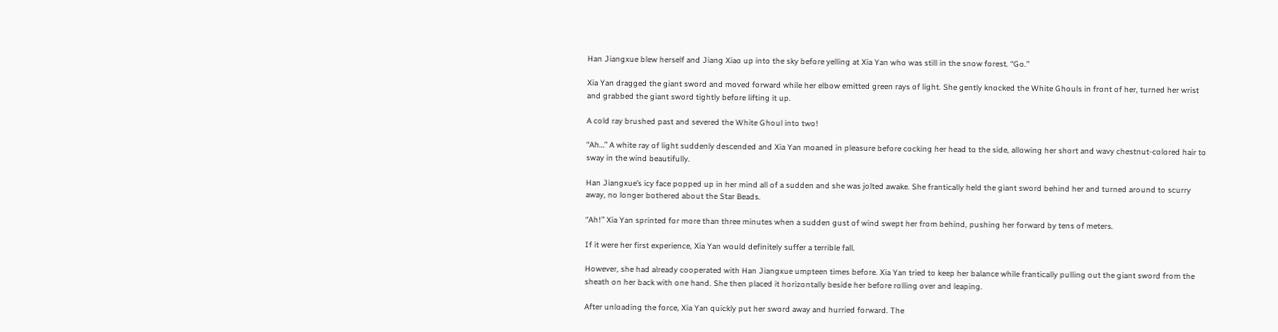Han Jiangxue blew herself and Jiang Xiao up into the sky before yelling at Xia Yan who was still in the snow forest. “Go.”

Xia Yan dragged the giant sword and moved forward while her elbow emitted green rays of light. She gently knocked the White Ghouls in front of her, turned her wrist and grabbed the giant sword tightly before lifting it up.

A cold ray brushed past and severed the White Ghoul into two!

“Ah…” A white ray of light suddenly descended and Xia Yan moaned in pleasure before cocking her head to the side, allowing her short and wavy chestnut-colored hair to sway in the wind beautifully.

Han Jiangxue’s icy face popped up in her mind all of a sudden and she was jolted awake. She frantically held the giant sword behind her and turned around to scurry away, no longer bothered about the Star Beads.

“Ah!” Xia Yan sprinted for more than three minutes when a sudden gust of wind swept her from behind, pushing her forward by tens of meters.

If it were her first experience, Xia Yan would definitely suffer a terrible fall.

However, she had already cooperated with Han Jiangxue umpteen times before. Xia Yan tried to keep her balance while frantically pulling out the giant sword from the sheath on her back with one hand. She then placed it horizontally beside her before rolling over and leaping.

After unloading the force, Xia Yan quickly put her sword away and hurried forward. The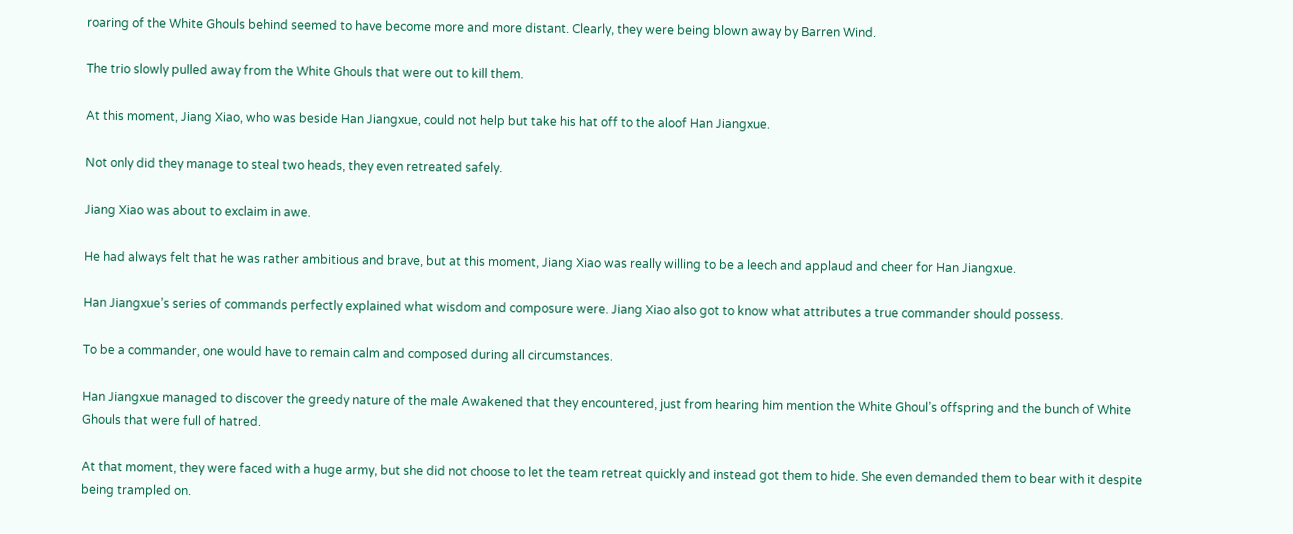roaring of the White Ghouls behind seemed to have become more and more distant. Clearly, they were being blown away by Barren Wind.

The trio slowly pulled away from the White Ghouls that were out to kill them.

At this moment, Jiang Xiao, who was beside Han Jiangxue, could not help but take his hat off to the aloof Han Jiangxue.

Not only did they manage to steal two heads, they even retreated safely.

Jiang Xiao was about to exclaim in awe.

He had always felt that he was rather ambitious and brave, but at this moment, Jiang Xiao was really willing to be a leech and applaud and cheer for Han Jiangxue.

Han Jiangxue’s series of commands perfectly explained what wisdom and composure were. Jiang Xiao also got to know what attributes a true commander should possess.

To be a commander, one would have to remain calm and composed during all circumstances.

Han Jiangxue managed to discover the greedy nature of the male Awakened that they encountered, just from hearing him mention the White Ghoul’s offspring and the bunch of White Ghouls that were full of hatred.

At that moment, they were faced with a huge army, but she did not choose to let the team retreat quickly and instead got them to hide. She even demanded them to bear with it despite being trampled on.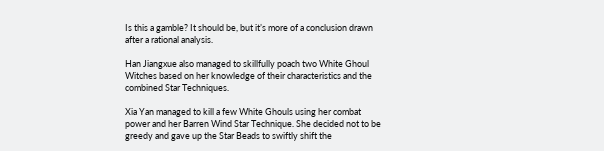Is this a gamble? It should be, but it’s more of a conclusion drawn after a rational analysis.

Han Jiangxue also managed to skillfully poach two White Ghoul Witches based on her knowledge of their characteristics and the combined Star Techniques.

Xia Yan managed to kill a few White Ghouls using her combat power and her Barren Wind Star Technique. She decided not to be greedy and gave up the Star Beads to swiftly shift the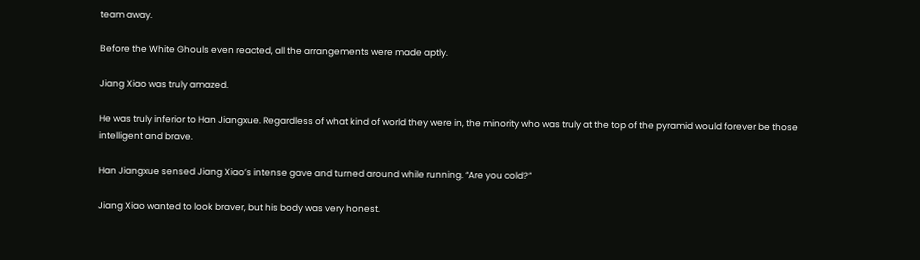team away.

Before the White Ghouls even reacted, all the arrangements were made aptly.

Jiang Xiao was truly amazed.

He was truly inferior to Han Jiangxue. Regardless of what kind of world they were in, the minority who was truly at the top of the pyramid would forever be those intelligent and brave.

Han Jiangxue sensed Jiang Xiao’s intense gave and turned around while running. “Are you cold?”

Jiang Xiao wanted to look braver, but his body was very honest.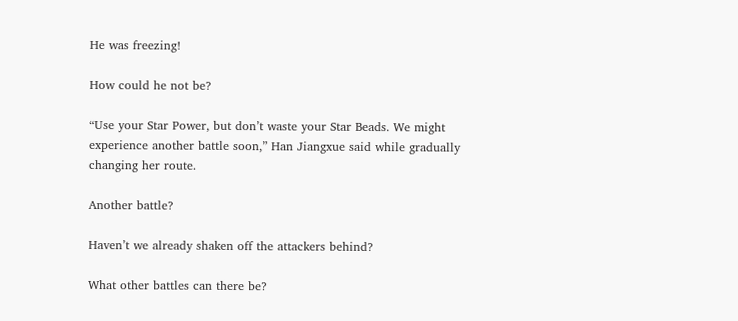He was freezing!

How could he not be?

“Use your Star Power, but don’t waste your Star Beads. We might experience another battle soon,” Han Jiangxue said while gradually changing her route.

Another battle?

Haven’t we already shaken off the attackers behind?

What other battles can there be?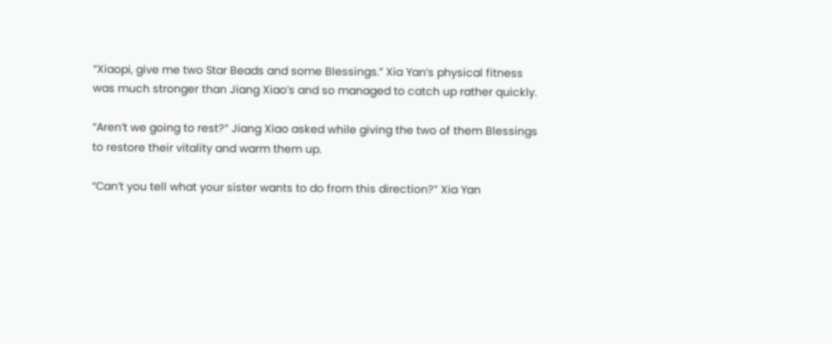“Xiaopi, give me two Star Beads and some Blessings.” Xia Yan’s physical fitness was much stronger than Jiang Xiao’s and so managed to catch up rather quickly.

“Aren’t we going to rest?” Jiang Xiao asked while giving the two of them Blessings to restore their vitality and warm them up.

“Can’t you tell what your sister wants to do from this direction?” Xia Yan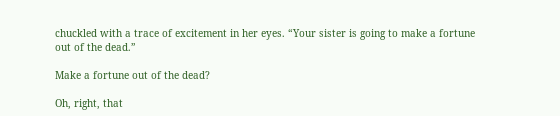chuckled with a trace of excitement in her eyes. “Your sister is going to make a fortune out of the dead.”

Make a fortune out of the dead?

Oh, right, that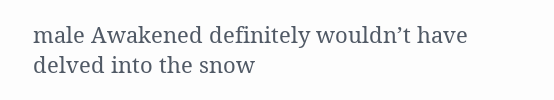male Awakened definitely wouldn’t have delved into the snow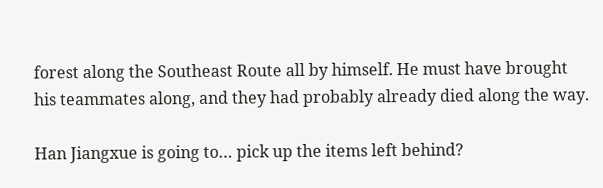forest along the Southeast Route all by himself. He must have brought his teammates along, and they had probably already died along the way.

Han Jiangxue is going to… pick up the items left behind?